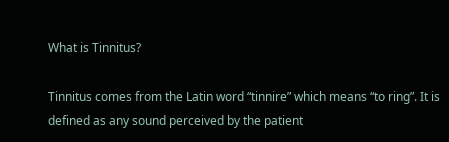What is Tinnitus?

Tinnitus comes from the Latin word “tinnire” which means “to ring”. It is defined as any sound perceived by the patient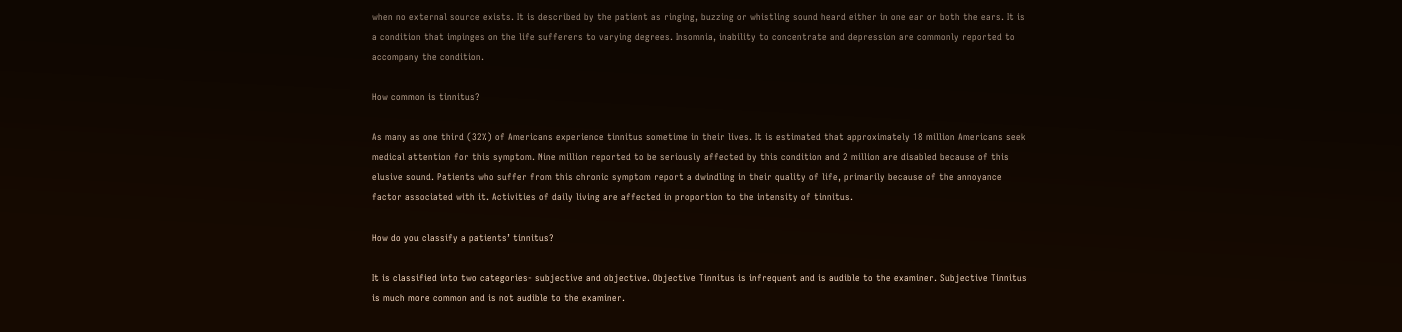when no external source exists. It is described by the patient as ringing, buzzing or whistling sound heard either in one ear or both the ears. It is a condition that impinges on the life sufferers to varying degrees. Insomnia, inability to concentrate and depression are commonly reported to accompany the condition.

How common is tinnitus?

As many as one third (32%) of Americans experience tinnitus sometime in their lives. It is estimated that approximately 18 million Americans seek medical attention for this symptom. Nine million reported to be seriously affected by this condition and 2 million are disabled because of this elusive sound. Patients who suffer from this chronic symptom report a dwindling in their quality of life, primarily because of the annoyance factor associated with it. Activities of daily living are affected in proportion to the intensity of tinnitus.

How do you classify a patients’ tinnitus?

It is classified into two categories- subjective and objective. Objective Tinnitus is infrequent and is audible to the examiner. Subjective Tinnitus is much more common and is not audible to the examiner.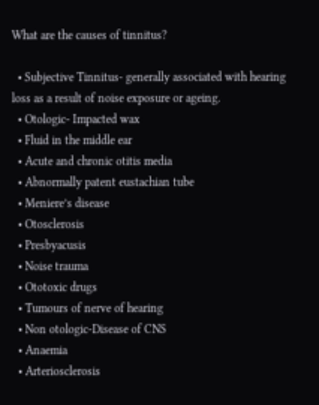What are the causes of tinnitus?

  • Subjective Tinnitus- generally associated with hearing loss as a result of noise exposure or ageing.
  • Otologic- Impacted wax
  • Fluid in the middle ear
  • Acute and chronic otitis media
  • Abnormally patent eustachian tube
  • Meniere’s disease
  • Otosclerosis
  • Presbyacusis
  • Noise trauma
  • Ototoxic drugs
  • Tumours of nerve of hearing
  • Non otologic-Disease of CNS
  • Anaemia
  • Arteriosclerosis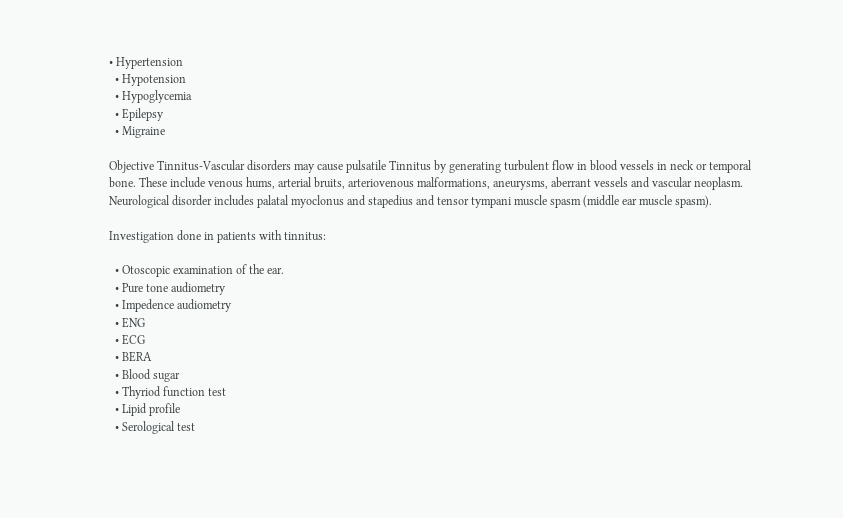• Hypertension
  • Hypotension
  • Hypoglycemia
  • Epilepsy
  • Migraine

Objective Tinnitus-Vascular disorders may cause pulsatile Tinnitus by generating turbulent flow in blood vessels in neck or temporal bone. These include venous hums, arterial bruits, arteriovenous malformations, aneurysms, aberrant vessels and vascular neoplasm. Neurological disorder includes palatal myoclonus and stapedius and tensor tympani muscle spasm (middle ear muscle spasm).

Investigation done in patients with tinnitus:

  • Otoscopic examination of the ear.
  • Pure tone audiometry
  • Impedence audiometry
  • ENG
  • ECG
  • BERA
  • Blood sugar
  • Thyriod function test
  • Lipid profile
  • Serological test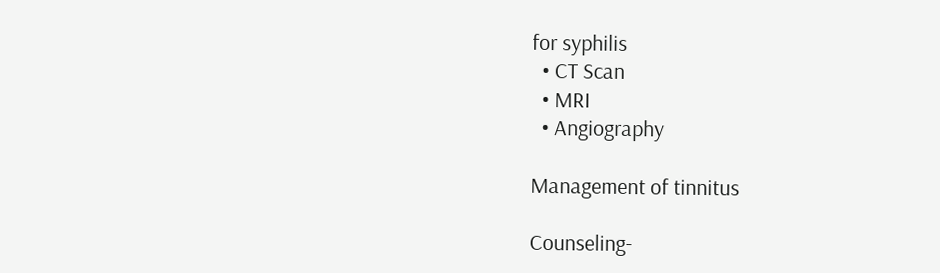for syphilis
  • CT Scan
  • MRI
  • Angiography

Management of tinnitus

Counseling-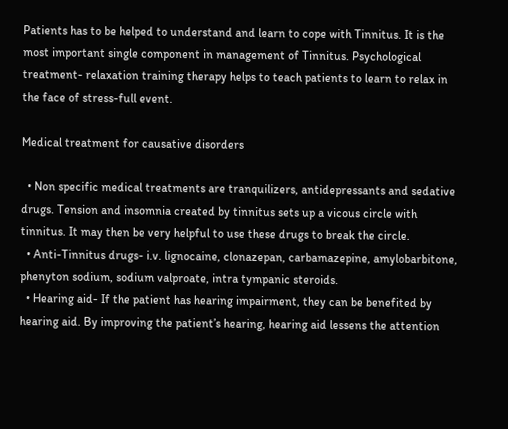Patients has to be helped to understand and learn to cope with Tinnitus. It is the most important single component in management of Tinnitus. Psychological treatment- relaxation training therapy helps to teach patients to learn to relax in the face of stress-full event.

Medical treatment for causative disorders

  • Non specific medical treatments are tranquilizers, antidepressants and sedative drugs. Tension and insomnia created by tinnitus sets up a vicous circle with tinnitus. It may then be very helpful to use these drugs to break the circle.
  • Anti-Tinnitus drugs- i.v. lignocaine, clonazepan, carbamazepine, amylobarbitone, phenyton sodium, sodium valproate, intra tympanic steroids.
  • Hearing aid- If the patient has hearing impairment, they can be benefited by hearing aid. By improving the patient’s hearing, hearing aid lessens the attention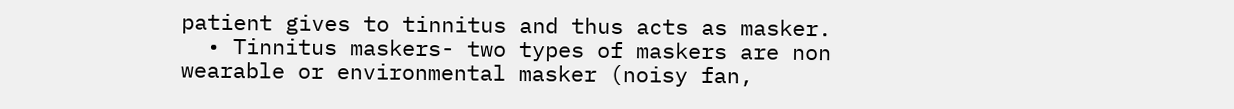patient gives to tinnitus and thus acts as masker.
  • Tinnitus maskers- two types of maskers are non wearable or environmental masker (noisy fan,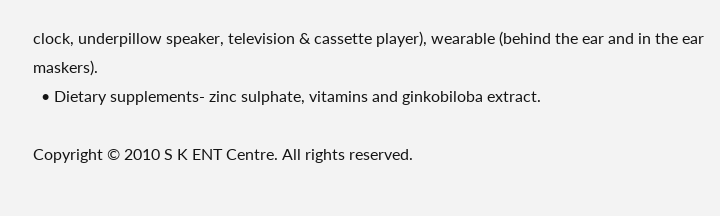clock, underpillow speaker, television & cassette player), wearable (behind the ear and in the ear maskers).
  • Dietary supplements- zinc sulphate, vitamins and ginkobiloba extract.

Copyright © 2010 S K ENT Centre. All rights reserved.